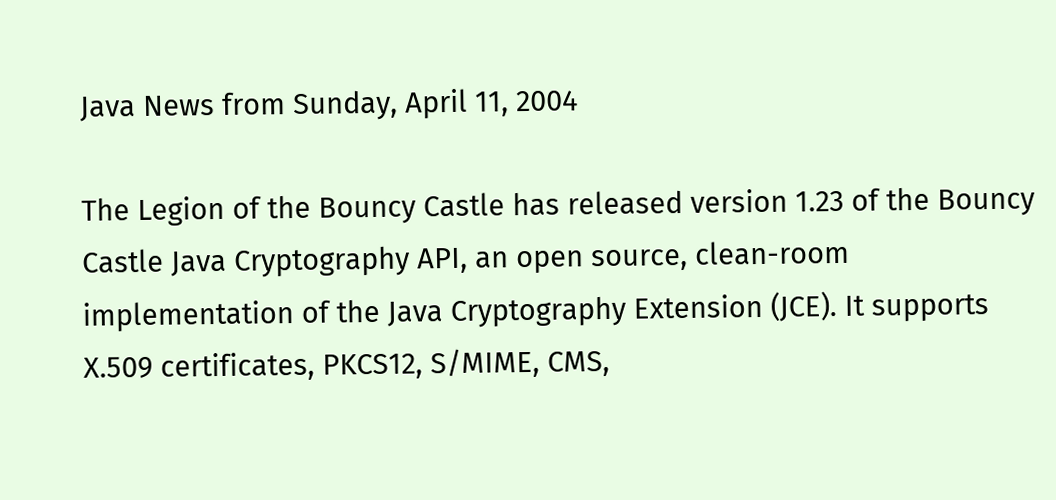Java News from Sunday, April 11, 2004

The Legion of the Bouncy Castle has released version 1.23 of the Bouncy Castle Java Cryptography API, an open source, clean-room implementation of the Java Cryptography Extension (JCE). It supports X.509 certificates, PKCS12, S/MIME, CMS,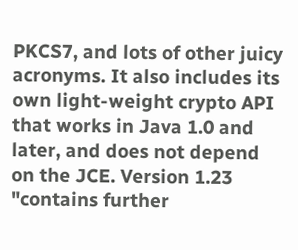PKCS7, and lots of other juicy acronyms. It also includes its own light-weight crypto API that works in Java 1.0 and later, and does not depend on the JCE. Version 1.23 "contains further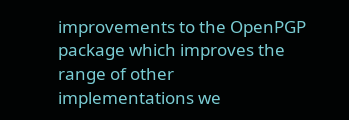improvements to the OpenPGP package which improves the range of other implementations we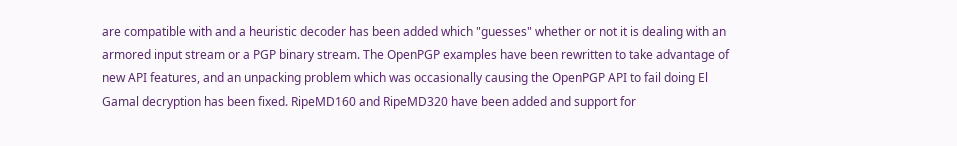are compatible with and a heuristic decoder has been added which "guesses" whether or not it is dealing with an armored input stream or a PGP binary stream. The OpenPGP examples have been rewritten to take advantage of new API features, and an unpacking problem which was occasionally causing the OpenPGP API to fail doing El Gamal decryption has been fixed. RipeMD160 and RipeMD320 have been added and support for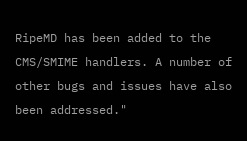RipeMD has been added to the CMS/SMIME handlers. A number of other bugs and issues have also been addressed."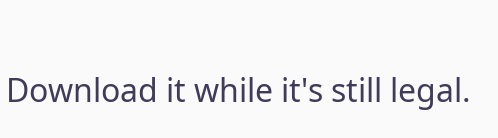Download it while it's still legal.